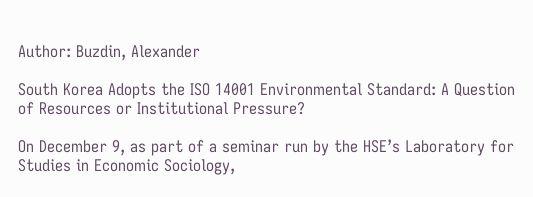Author: Buzdin, Alexander

South Korea Adopts the ISO 14001 Environmental Standard: A Question of Resources or Institutional Pressure?

On December 9, as part of a seminar run by the HSE’s Laboratory for Studies in Economic Sociology,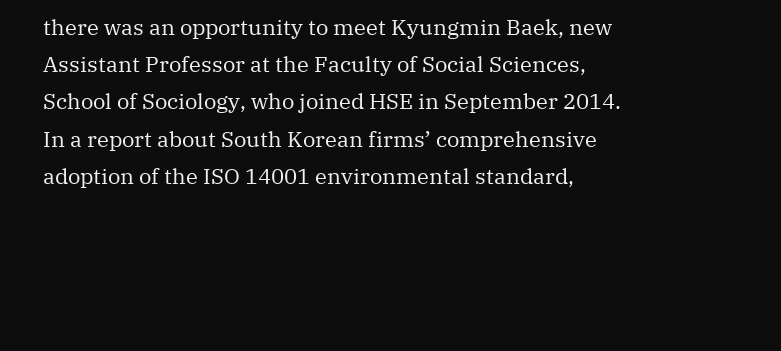there was an opportunity to meet Kyungmin Baek, new Assistant Professor at the Faculty of Social Sciences, School of Sociology, who joined HSE in September 2014. In a report about South Korean firms’ comprehensive adoption of the ISO 14001 environmental standard,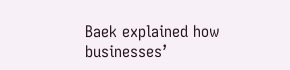Baek explained how businesses’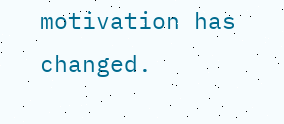motivation has changed.